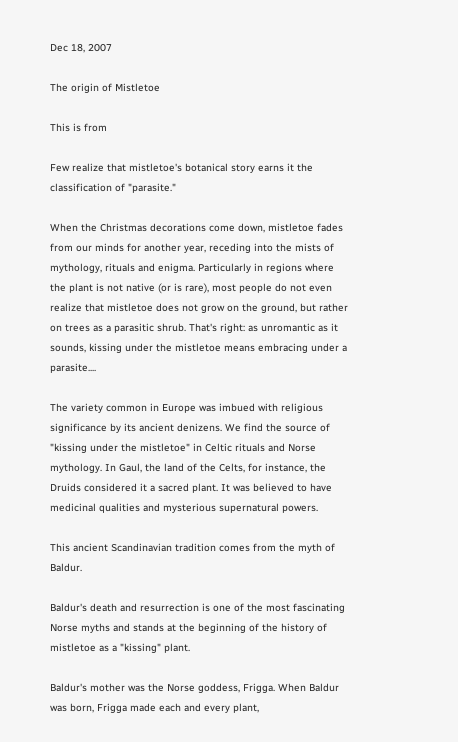Dec 18, 2007

The origin of Mistletoe

This is from

Few realize that mistletoe's botanical story earns it the classification of "parasite."

When the Christmas decorations come down, mistletoe fades from our minds for another year, receding into the mists of mythology, rituals and enigma. Particularly in regions where the plant is not native (or is rare), most people do not even realize that mistletoe does not grow on the ground, but rather on trees as a parasitic shrub. That's right: as unromantic as it sounds, kissing under the mistletoe means embracing under a parasite....

The variety common in Europe was imbued with religious significance by its ancient denizens. We find the source of "kissing under the mistletoe" in Celtic rituals and Norse mythology. In Gaul, the land of the Celts, for instance, the Druids considered it a sacred plant. It was believed to have medicinal qualities and mysterious supernatural powers.

This ancient Scandinavian tradition comes from the myth of Baldur.

Baldur's death and resurrection is one of the most fascinating Norse myths and stands at the beginning of the history of mistletoe as a "kissing" plant.

Baldur's mother was the Norse goddess, Frigga. When Baldur was born, Frigga made each and every plant,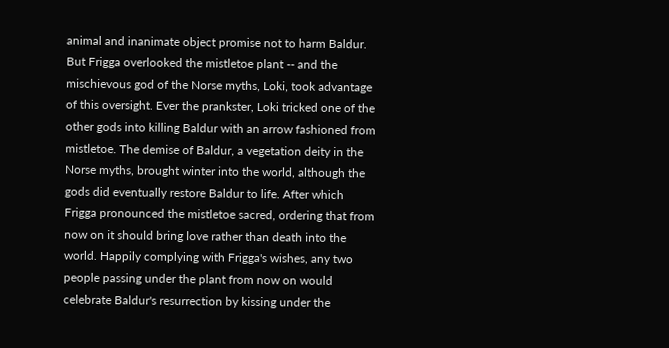animal and inanimate object promise not to harm Baldur. But Frigga overlooked the mistletoe plant -- and the mischievous god of the Norse myths, Loki, took advantage of this oversight. Ever the prankster, Loki tricked one of the other gods into killing Baldur with an arrow fashioned from mistletoe. The demise of Baldur, a vegetation deity in the Norse myths, brought winter into the world, although the gods did eventually restore Baldur to life. After which Frigga pronounced the mistletoe sacred, ordering that from now on it should bring love rather than death into the world. Happily complying with Frigga's wishes, any two people passing under the plant from now on would celebrate Baldur's resurrection by kissing under the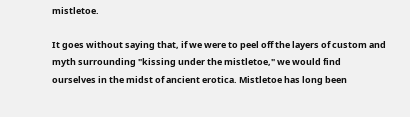mistletoe.

It goes without saying that, if we were to peel off the layers of custom and myth surrounding "kissing under the mistletoe," we would find ourselves in the midst of ancient erotica. Mistletoe has long been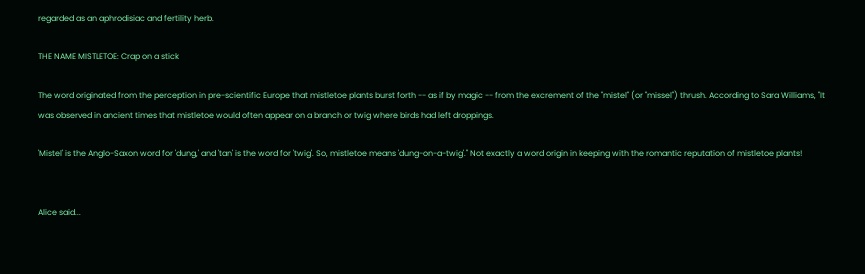regarded as an aphrodisiac and fertility herb.

THE NAME MISTLETOE: Crap on a stick

The word originated from the perception in pre-scientific Europe that mistletoe plants burst forth -- as if by magic -- from the excrement of the "mistel" (or "missel") thrush. According to Sara Williams, "It was observed in ancient times that mistletoe would often appear on a branch or twig where birds had left droppings.

'Mistel' is the Anglo-Saxon word for 'dung,' and 'tan' is the word for 'twig'. So, mistletoe means 'dung-on-a-twig'." Not exactly a word origin in keeping with the romantic reputation of mistletoe plants!


Alice said...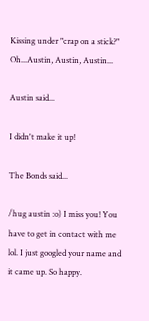Kissing under "crap on a stick?" Oh...Austin, Austin, Austin...

Austin said...

I didn't make it up!

The Bonds said...

/hug austin :o) I miss you! You have to get in contact with me lol. I just googled your name and it came up. So happy.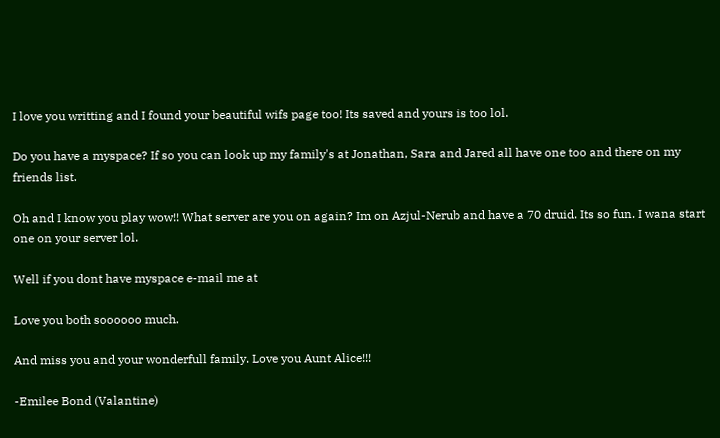I love you writting and I found your beautiful wifs page too! Its saved and yours is too lol.

Do you have a myspace? If so you can look up my family's at Jonathan, Sara and Jared all have one too and there on my friends list.

Oh and I know you play wow!! What server are you on again? Im on Azjul-Nerub and have a 70 druid. Its so fun. I wana start one on your server lol.

Well if you dont have myspace e-mail me at

Love you both soooooo much.

And miss you and your wonderfull family. Love you Aunt Alice!!!

-Emilee Bond (Valantine)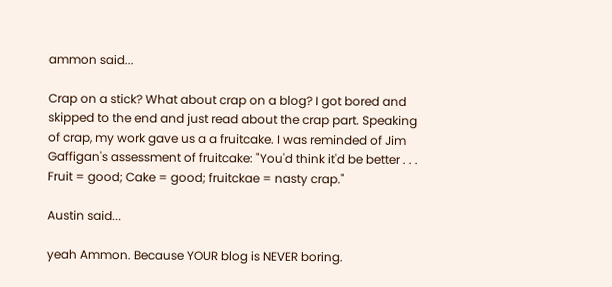ammon said...

Crap on a stick? What about crap on a blog? I got bored and skipped to the end and just read about the crap part. Speaking of crap, my work gave us a a fruitcake. I was reminded of Jim Gaffigan's assessment of fruitcake: "You'd think it'd be better . . . Fruit = good; Cake = good; fruitckae = nasty crap."

Austin said...

yeah Ammon. Because YOUR blog is NEVER boring.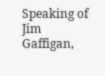Speaking of Jim Gaffigan,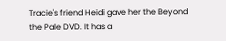Tracie's friend Heidi gave her the Beyond the Pale DVD. It has a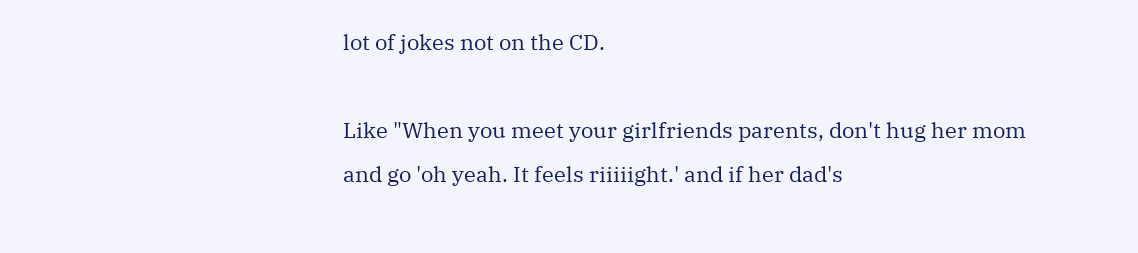lot of jokes not on the CD.

Like "When you meet your girlfriends parents, don't hug her mom and go 'oh yeah. It feels riiiiight.' and if her dad's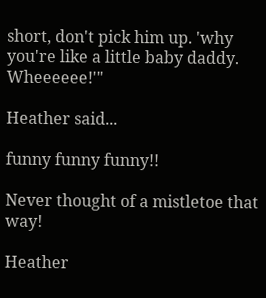short, don't pick him up. 'why you're like a little baby daddy. Wheeeeee!'"

Heather said...

funny funny funny!!

Never thought of a mistletoe that way!

Heather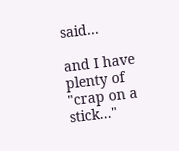said...

and I have plenty of "crap on a stick..."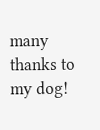many thanks to my dog!